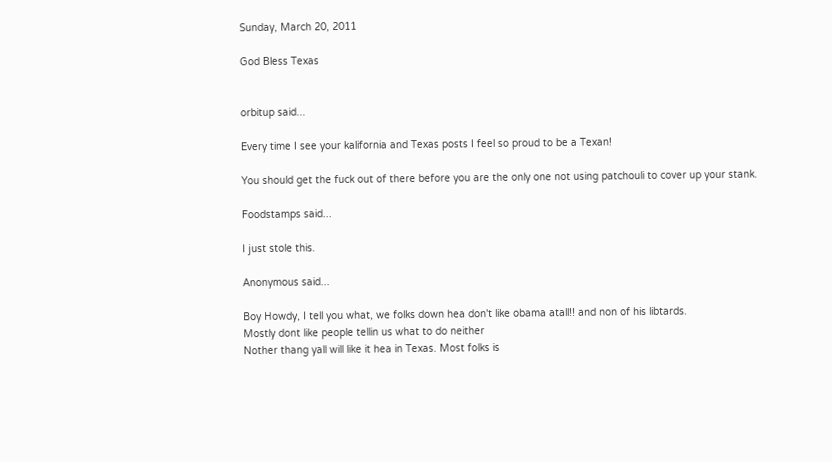Sunday, March 20, 2011

God Bless Texas


orbitup said...

Every time I see your kalifornia and Texas posts I feel so proud to be a Texan!

You should get the fuck out of there before you are the only one not using patchouli to cover up your stank.

Foodstamps said...

I just stole this.

Anonymous said...

Boy Howdy, I tell you what, we folks down hea don't like obama atall!! and non of his libtards.
Mostly dont like people tellin us what to do neither
Nother thang yall will like it hea in Texas. Most folks is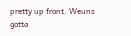pretty up front. Weuns gotta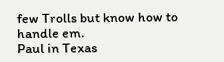few Trolls but know how to handle em.
Paul in Texas